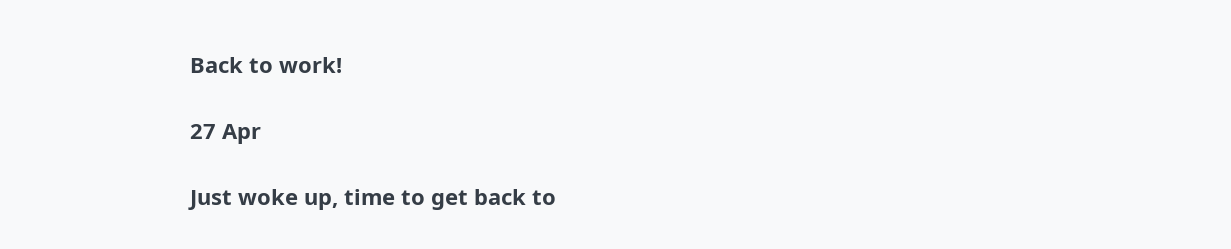Back to work!

27 Apr

Just woke up, time to get back to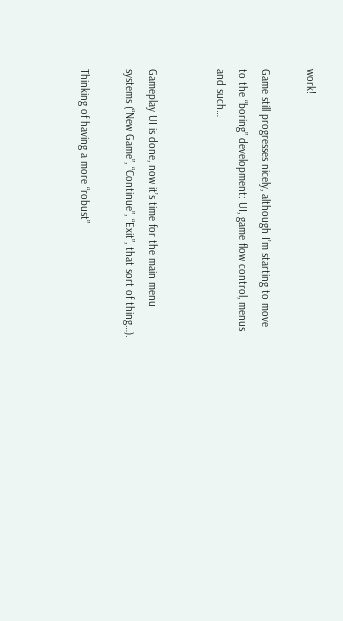work!

Game still progresses nicely, although I’m starting to move to the “boring” development: UI, game flow control, menus and such…


Gameplay UI is done, now it’s time for the main menu systems (“New Game”, “Continue”, “Exit”, that sort of thing…).

Thinking of having a more “robust”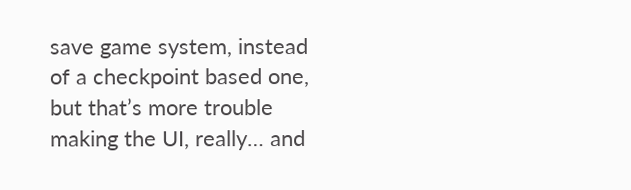save game system, instead of a checkpoint based one, but that’s more trouble making the UI, really… and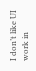I don’t like UI work in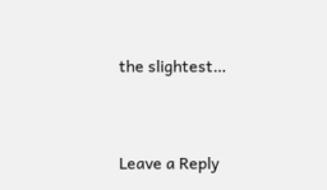the slightest…


Leave a Reply